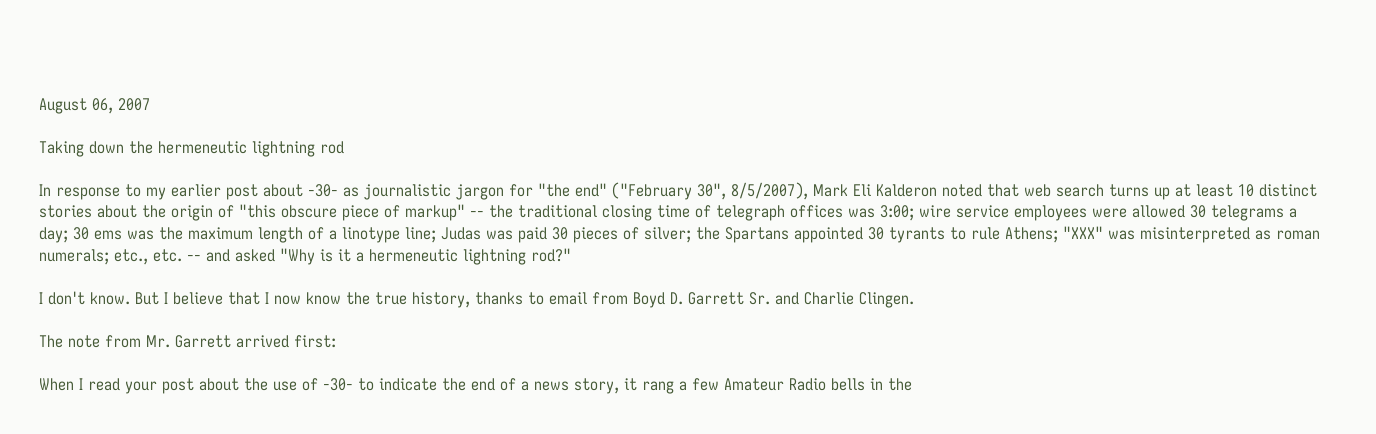August 06, 2007

Taking down the hermeneutic lightning rod

In response to my earlier post about -30- as journalistic jargon for "the end" ("February 30", 8/5/2007), Mark Eli Kalderon noted that web search turns up at least 10 distinct stories about the origin of "this obscure piece of markup" -- the traditional closing time of telegraph offices was 3:00; wire service employees were allowed 30 telegrams a day; 30 ems was the maximum length of a linotype line; Judas was paid 30 pieces of silver; the Spartans appointed 30 tyrants to rule Athens; "XXX" was misinterpreted as roman numerals; etc., etc. -- and asked "Why is it a hermeneutic lightning rod?"

I don't know. But I believe that I now know the true history, thanks to email from Boyd D. Garrett Sr. and Charlie Clingen.

The note from Mr. Garrett arrived first:

When I read your post about the use of -30- to indicate the end of a news story, it rang a few Amateur Radio bells in the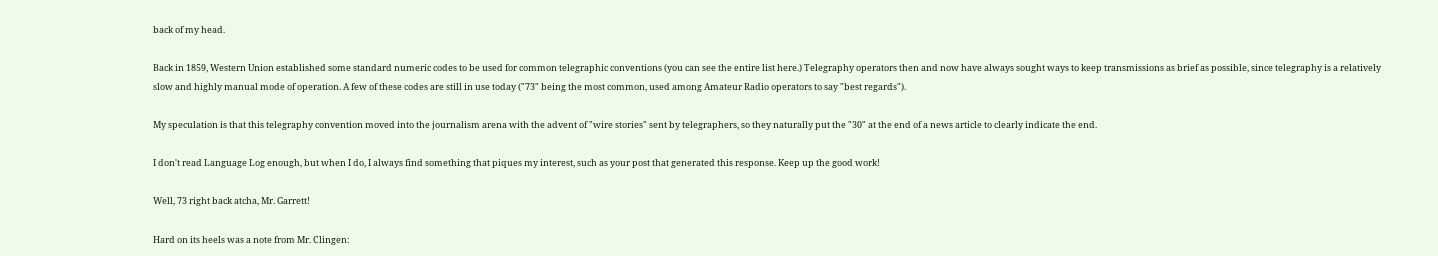back of my head.

Back in 1859, Western Union established some standard numeric codes to be used for common telegraphic conventions (you can see the entire list here.) Telegraphy operators then and now have always sought ways to keep transmissions as brief as possible, since telegraphy is a relatively slow and highly manual mode of operation. A few of these codes are still in use today ("73" being the most common, used among Amateur Radio operators to say "best regards").

My speculation is that this telegraphy convention moved into the journalism arena with the advent of "wire stories" sent by telegraphers, so they naturally put the "30" at the end of a news article to clearly indicate the end.

I don't read Language Log enough, but when I do, I always find something that piques my interest, such as your post that generated this response. Keep up the good work!

Well, 73 right back atcha, Mr. Garrett!

Hard on its heels was a note from Mr. Clingen: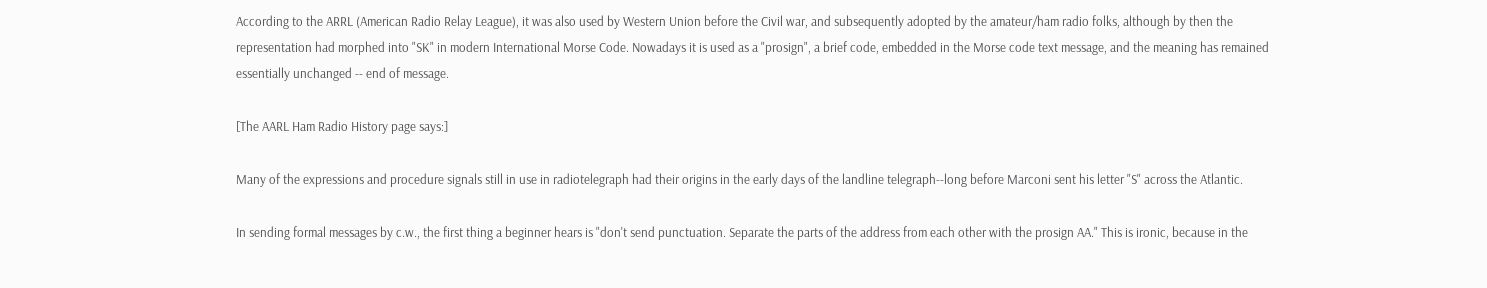According to the ARRL (American Radio Relay League), it was also used by Western Union before the Civil war, and subsequently adopted by the amateur/ham radio folks, although by then the representation had morphed into "SK" in modern International Morse Code. Nowadays it is used as a "prosign", a brief code, embedded in the Morse code text message, and the meaning has remained essentially unchanged -- end of message.

[The AARL Ham Radio History page says:]

Many of the expressions and procedure signals still in use in radiotelegraph had their origins in the early days of the landline telegraph--long before Marconi sent his letter "S" across the Atlantic.

In sending formal messages by c.w., the first thing a beginner hears is "don't send punctuation. Separate the parts of the address from each other with the prosign AA." This is ironic, because in the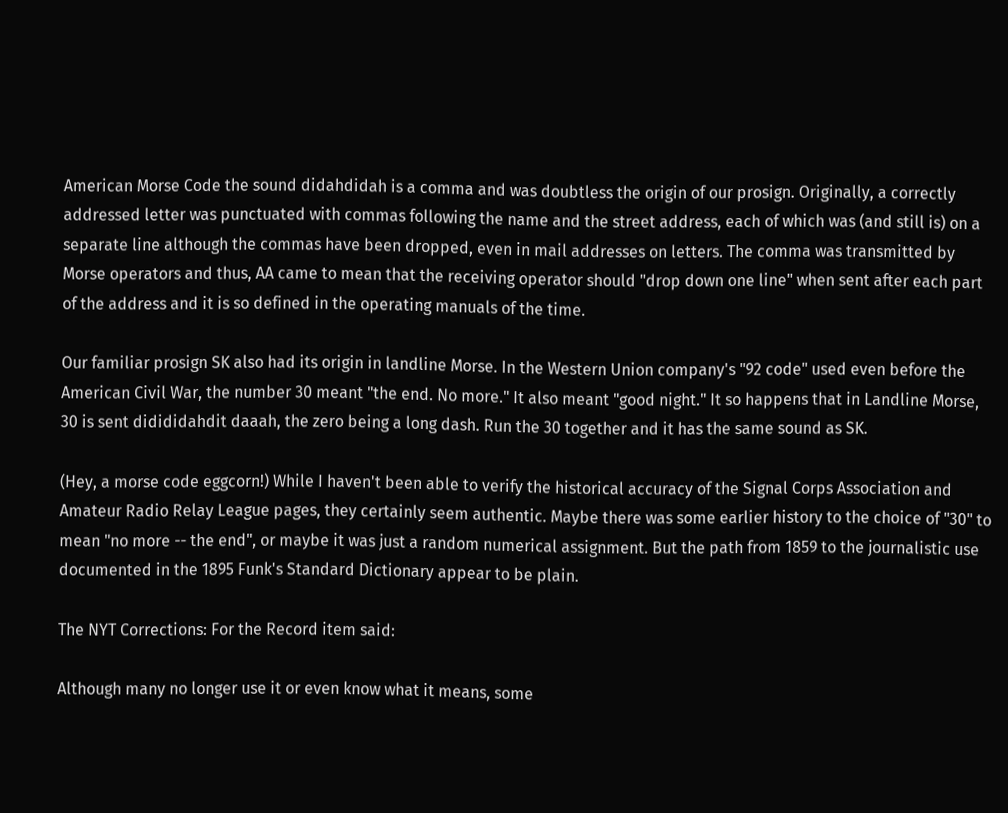American Morse Code the sound didahdidah is a comma and was doubtless the origin of our prosign. Originally, a correctly addressed letter was punctuated with commas following the name and the street address, each of which was (and still is) on a separate line although the commas have been dropped, even in mail addresses on letters. The comma was transmitted by Morse operators and thus, AA came to mean that the receiving operator should "drop down one line" when sent after each part of the address and it is so defined in the operating manuals of the time.

Our familiar prosign SK also had its origin in landline Morse. In the Western Union company's "92 code" used even before the American Civil War, the number 30 meant "the end. No more." It also meant "good night." It so happens that in Landline Morse, 30 is sent didididahdit daaah, the zero being a long dash. Run the 30 together and it has the same sound as SK.

(Hey, a morse code eggcorn!) While I haven't been able to verify the historical accuracy of the Signal Corps Association and Amateur Radio Relay League pages, they certainly seem authentic. Maybe there was some earlier history to the choice of "30" to mean "no more -- the end", or maybe it was just a random numerical assignment. But the path from 1859 to the journalistic use documented in the 1895 Funk's Standard Dictionary appear to be plain.

The NYT Corrections: For the Record item said:

Although many no longer use it or even know what it means, some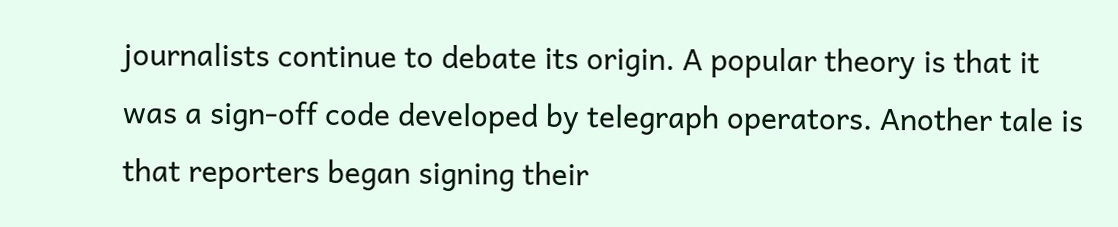journalists continue to debate its origin. A popular theory is that it was a sign-off code developed by telegraph operators. Another tale is that reporters began signing their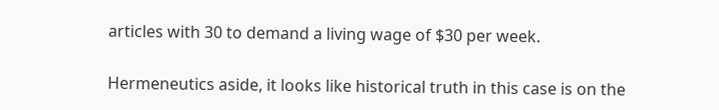articles with 30 to demand a living wage of $30 per week.

Hermeneutics aside, it looks like historical truth in this case is on the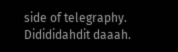side of telegraphy. Didididahdit daaah.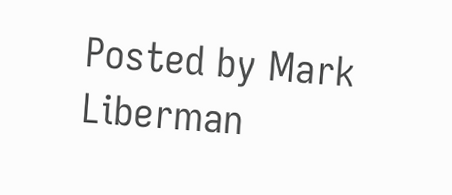Posted by Mark Liberman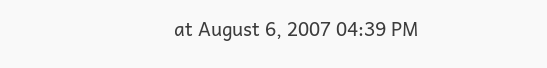at August 6, 2007 04:39 PM